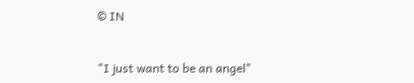© IN


"I just want to be an angel"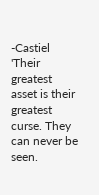-Castiel
'Their greatest asset is their greatest curse. They can never be seen.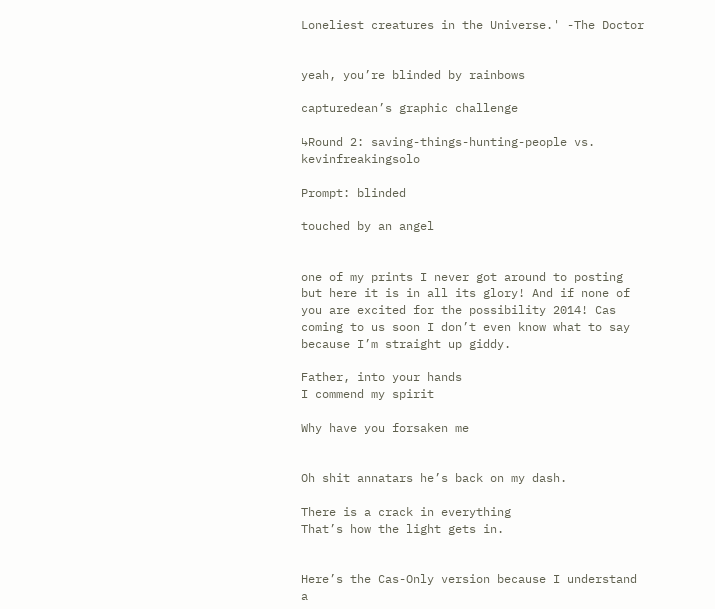Loneliest creatures in the Universe.' -The Doctor


yeah, you’re blinded by rainbows

capturedean’s graphic challenge

↳Round 2: saving-things-hunting-people vs. kevinfreakingsolo

Prompt: blinded

touched by an angel


one of my prints I never got around to posting but here it is in all its glory! And if none of you are excited for the possibility 2014! Cas coming to us soon I don’t even know what to say because I’m straight up giddy.

Father, into your hands
I commend my spirit

Why have you forsaken me


Oh shit annatars he’s back on my dash.

There is a crack in everything
That’s how the light gets in.


Here’s the Cas-Only version because I understand a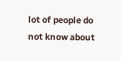lot of people do not know about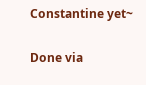Constantine yet~

Done via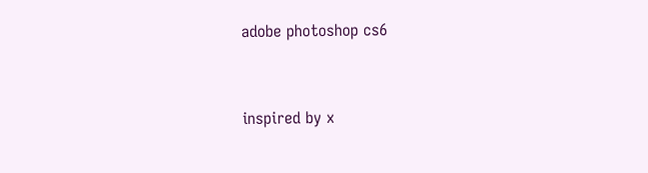adobe photoshop cs6


inspired by x